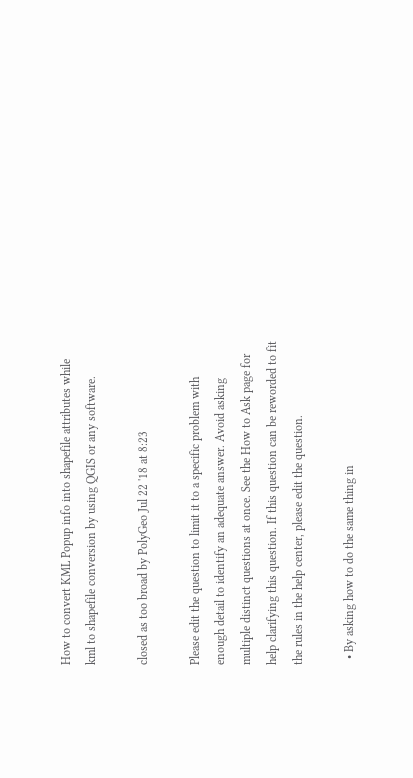How to convert KML Popup info into shapefile attributes while kml to shapefile conversion by using QGIS or any software.

closed as too broad by PolyGeo Jul 22 '18 at 8:23

Please edit the question to limit it to a specific problem with enough detail to identify an adequate answer. Avoid asking multiple distinct questions at once. See the How to Ask page for help clarifying this question. If this question can be reworded to fit the rules in the help center, please edit the question.

  • By asking how to do the same thing in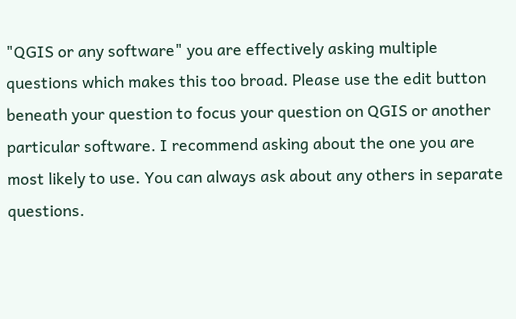"QGIS or any software" you are effectively asking multiple questions which makes this too broad. Please use the edit button beneath your question to focus your question on QGIS or another particular software. I recommend asking about the one you are most likely to use. You can always ask about any others in separate questions.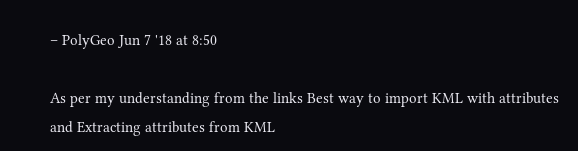– PolyGeo Jun 7 '18 at 8:50

As per my understanding from the links Best way to import KML with attributes and Extracting attributes from KML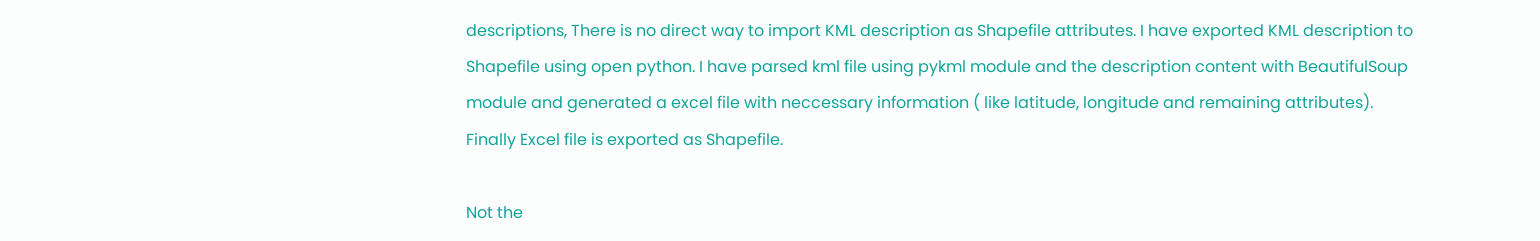descriptions, There is no direct way to import KML description as Shapefile attributes. I have exported KML description to Shapefile using open python. I have parsed kml file using pykml module and the description content with BeautifulSoup module and generated a excel file with neccessary information ( like latitude, longitude and remaining attributes). Finally Excel file is exported as Shapefile.

Not the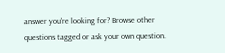answer you're looking for? Browse other questions tagged or ask your own question.